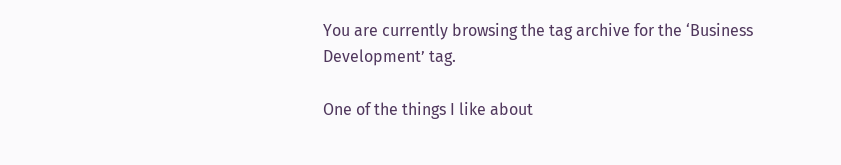You are currently browsing the tag archive for the ‘Business Development’ tag.

One of the things I like about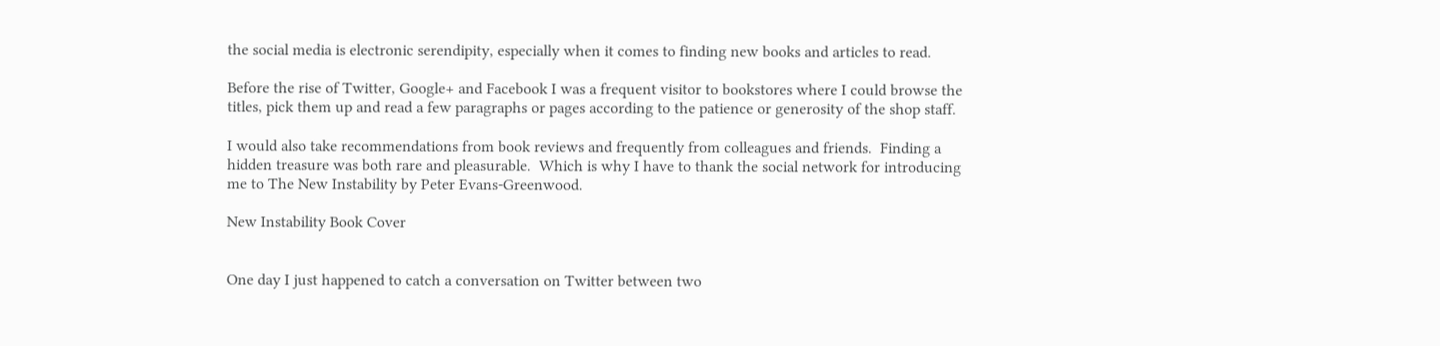the social media is electronic serendipity, especially when it comes to finding new books and articles to read.

Before the rise of Twitter, Google+ and Facebook I was a frequent visitor to bookstores where I could browse the titles, pick them up and read a few paragraphs or pages according to the patience or generosity of the shop staff.

I would also take recommendations from book reviews and frequently from colleagues and friends.  Finding a hidden treasure was both rare and pleasurable.  Which is why I have to thank the social network for introducing me to The New Instability by Peter Evans-Greenwood.

New Instability Book Cover


One day I just happened to catch a conversation on Twitter between two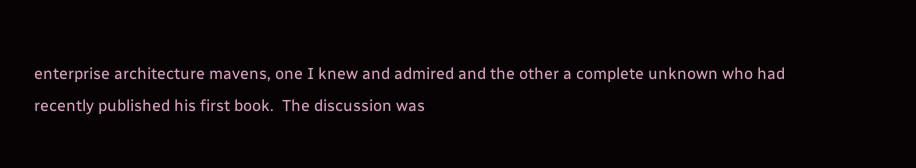enterprise architecture mavens, one I knew and admired and the other a complete unknown who had recently published his first book.  The discussion was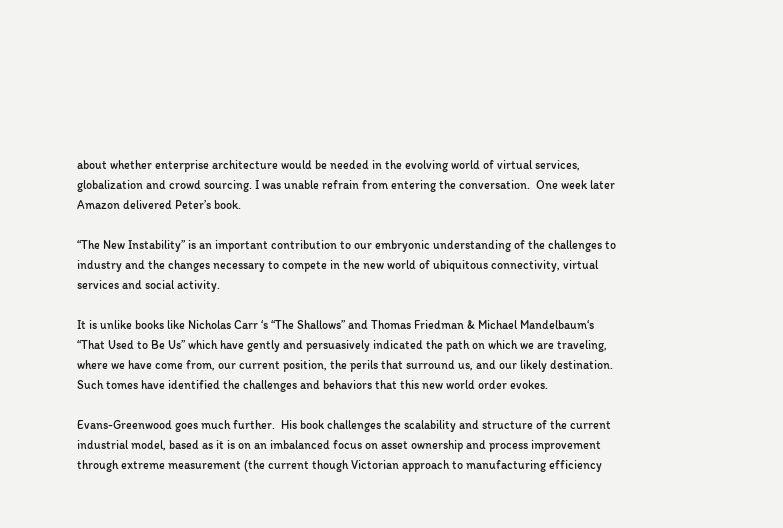about whether enterprise architecture would be needed in the evolving world of virtual services, globalization and crowd sourcing. I was unable refrain from entering the conversation.  One week later Amazon delivered Peter’s book.

“The New Instability” is an important contribution to our embryonic understanding of the challenges to industry and the changes necessary to compete in the new world of ubiquitous connectivity, virtual services and social activity.

It is unlike books like Nicholas Carr ‘s “The Shallows” and Thomas Friedman & Michael Mandelbaum‘s  “That Used to Be Us” which have gently and persuasively indicated the path on which we are traveling, where we have come from, our current position, the perils that surround us, and our likely destination.  Such tomes have identified the challenges and behaviors that this new world order evokes.

Evans-Greenwood goes much further.  His book challenges the scalability and structure of the current industrial model, based as it is on an imbalanced focus on asset ownership and process improvement through extreme measurement (the current though Victorian approach to manufacturing efficiency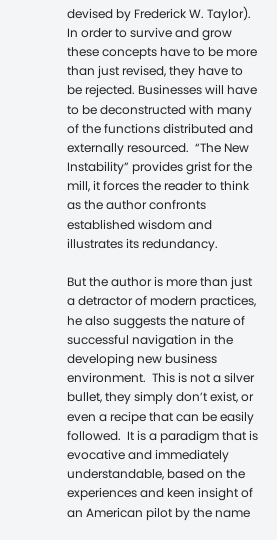devised by Frederick W. Taylor). In order to survive and grow these concepts have to be more than just revised, they have to be rejected. Businesses will have to be deconstructed with many of the functions distributed and externally resourced.  “The New Instability” provides grist for the mill, it forces the reader to think as the author confronts established wisdom and illustrates its redundancy.

But the author is more than just a detractor of modern practices,  he also suggests the nature of successful navigation in the developing new business environment.  This is not a silver bullet, they simply don’t exist, or even a recipe that can be easily followed.  It is a paradigm that is evocative and immediately understandable, based on the experiences and keen insight of an American pilot by the name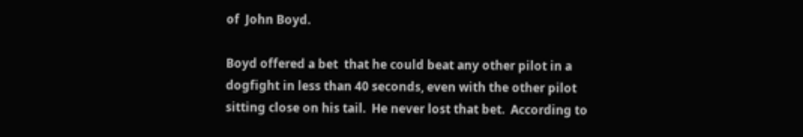of  John Boyd.

Boyd offered a bet  that he could beat any other pilot in a dogfight in less than 40 seconds, even with the other pilot sitting close on his tail.  He never lost that bet.  According to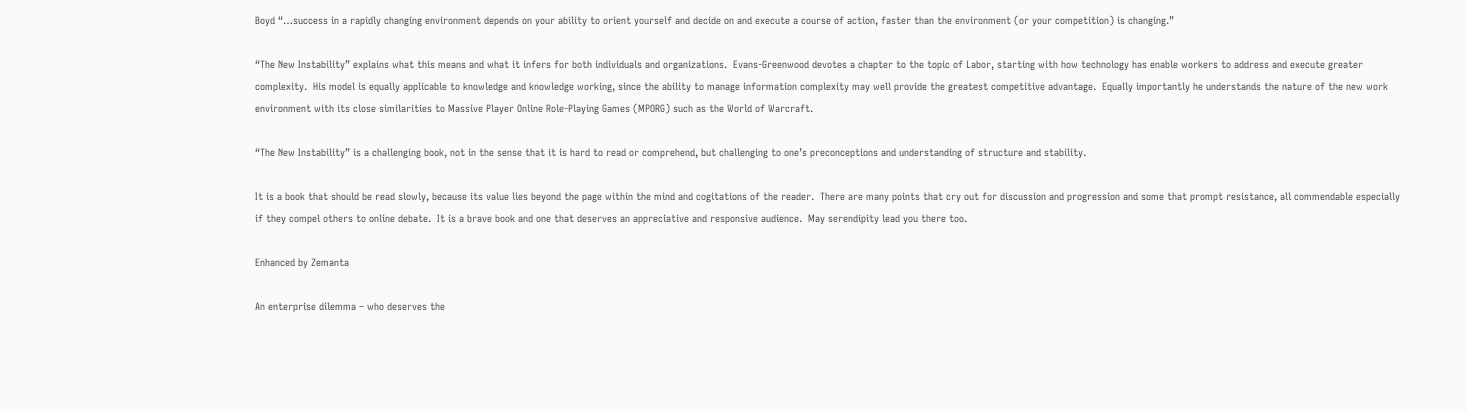Boyd “…success in a rapidly changing environment depends on your ability to orient yourself and decide on and execute a course of action, faster than the environment (or your competition) is changing.”

“The New Instability” explains what this means and what it infers for both individuals and organizations.  Evans-Greenwood devotes a chapter to the topic of Labor, starting with how technology has enable workers to address and execute greater complexity.  His model is equally applicable to knowledge and knowledge working, since the ability to manage information complexity may well provide the greatest competitive advantage.  Equally importantly he understands the nature of the new work environment with its close similarities to Massive Player Online Role-Playing Games (MPORG) such as the World of Warcraft.

“The New Instability” is a challenging book, not in the sense that it is hard to read or comprehend, but challenging to one’s preconceptions and understanding of structure and stability.

It is a book that should be read slowly, because its value lies beyond the page within the mind and cogitations of the reader.  There are many points that cry out for discussion and progression and some that prompt resistance, all commendable especially if they compel others to online debate.  It is a brave book and one that deserves an appreciative and responsive audience.  May serendipity lead you there too.

Enhanced by Zemanta

An enterprise dilemma – who deserves the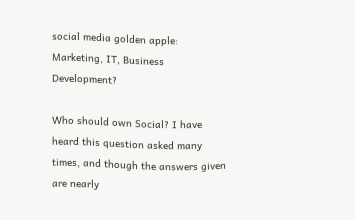social media golden apple: Marketing, IT, Business Development?

Who should own Social? I have heard this question asked many times, and though the answers given are nearly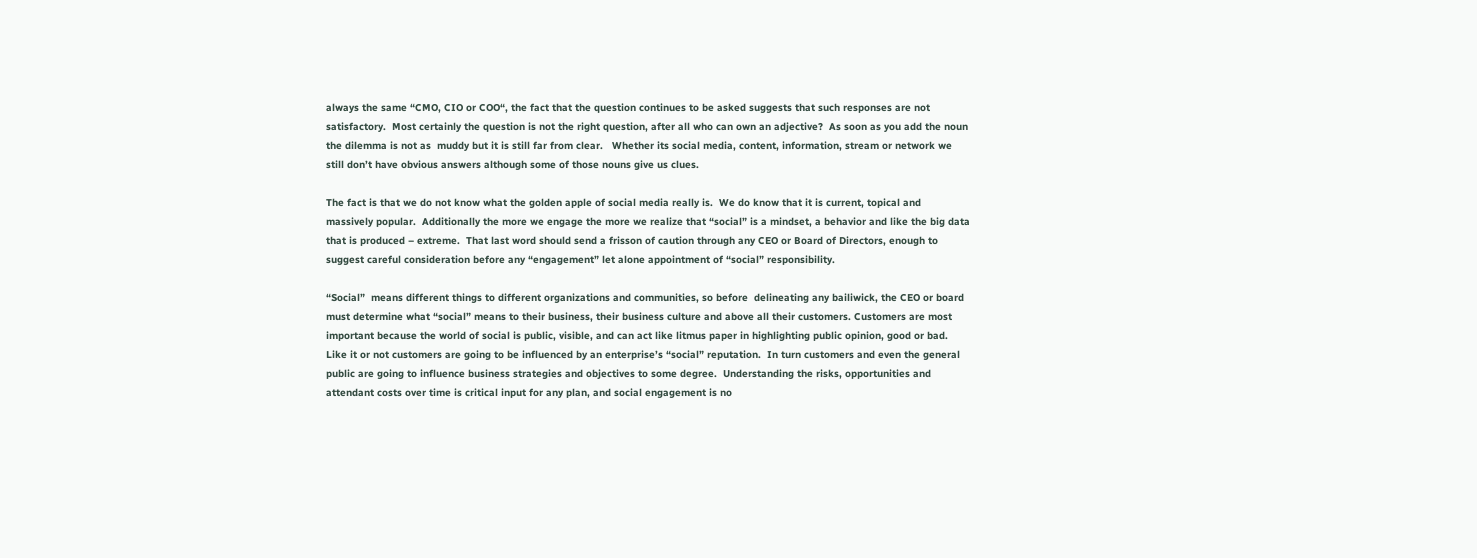always the same “CMO, CIO or COO“, the fact that the question continues to be asked suggests that such responses are not satisfactory.  Most certainly the question is not the right question, after all who can own an adjective?  As soon as you add the noun the dilemma is not as  muddy but it is still far from clear.   Whether its social media, content, information, stream or network we still don’t have obvious answers although some of those nouns give us clues.

The fact is that we do not know what the golden apple of social media really is.  We do know that it is current, topical and massively popular.  Additionally the more we engage the more we realize that “social” is a mindset, a behavior and like the big data that is produced – extreme.  That last word should send a frisson of caution through any CEO or Board of Directors, enough to suggest careful consideration before any “engagement” let alone appointment of “social” responsibility.

“Social”  means different things to different organizations and communities, so before  delineating any bailiwick, the CEO or board must determine what “social” means to their business, their business culture and above all their customers. Customers are most important because the world of social is public, visible, and can act like litmus paper in highlighting public opinion, good or bad.  Like it or not customers are going to be influenced by an enterprise’s “social” reputation.  In turn customers and even the general public are going to influence business strategies and objectives to some degree.  Understanding the risks, opportunities and attendant costs over time is critical input for any plan, and social engagement is no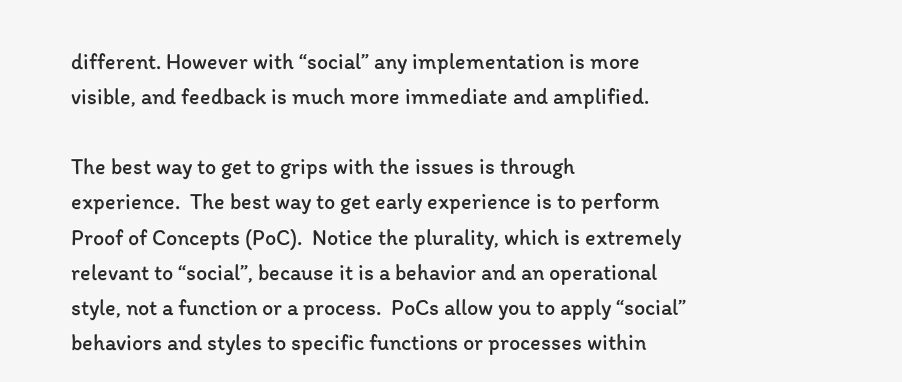different. However with “social” any implementation is more visible, and feedback is much more immediate and amplified.

The best way to get to grips with the issues is through experience.  The best way to get early experience is to perform Proof of Concepts (PoC).  Notice the plurality, which is extremely relevant to “social”, because it is a behavior and an operational style, not a function or a process.  PoCs allow you to apply “social” behaviors and styles to specific functions or processes within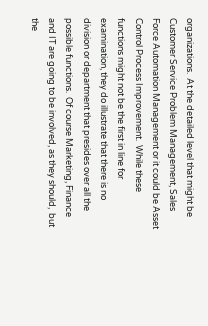organizations.  At the detailed level that might be Customer Service Problem Management, Sales Force Automation Management or it could be Asset Control Process Improvement.  While these functions might not be the first in line for examination, they do illustrate that there is no division or department that presides over all the possible functions.  Of course Marketing, Finance and IT are going to be involved, as they should,  but the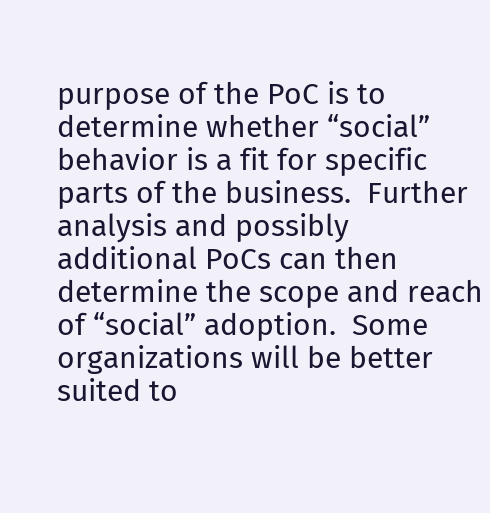purpose of the PoC is to determine whether “social” behavior is a fit for specific parts of the business.  Further analysis and possibly additional PoCs can then determine the scope and reach of “social” adoption.  Some organizations will be better suited to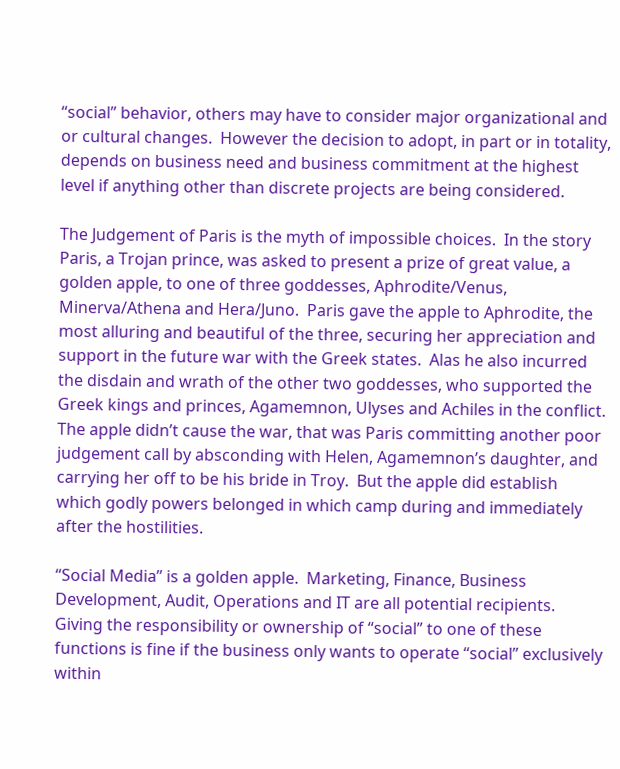“social” behavior, others may have to consider major organizational and or cultural changes.  However the decision to adopt, in part or in totality, depends on business need and business commitment at the highest level if anything other than discrete projects are being considered.

The Judgement of Paris is the myth of impossible choices.  In the story Paris, a Trojan prince, was asked to present a prize of great value, a golden apple, to one of three goddesses, Aphrodite/Venus, Minerva/Athena and Hera/Juno.  Paris gave the apple to Aphrodite, the most alluring and beautiful of the three, securing her appreciation and support in the future war with the Greek states.  Alas he also incurred the disdain and wrath of the other two goddesses, who supported the Greek kings and princes, Agamemnon, Ulyses and Achiles in the conflict.  The apple didn’t cause the war, that was Paris committing another poor judgement call by absconding with Helen, Agamemnon’s daughter, and carrying her off to be his bride in Troy.  But the apple did establish  which godly powers belonged in which camp during and immediately after the hostilities.

“Social Media” is a golden apple.  Marketing, Finance, Business Development, Audit, Operations and IT are all potential recipients.  Giving the responsibility or ownership of “social” to one of these functions is fine if the business only wants to operate “social” exclusively within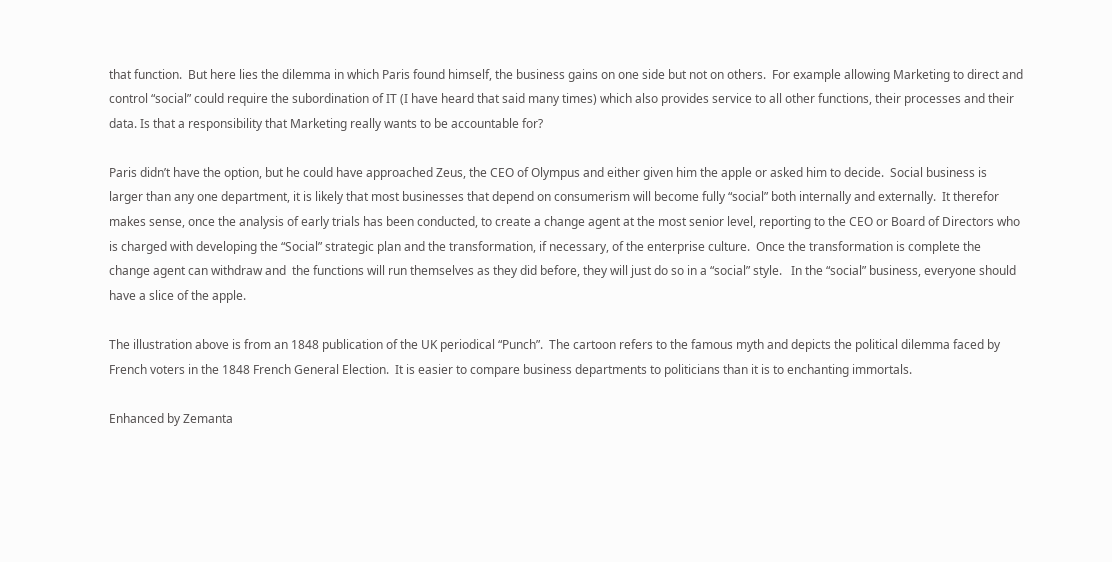that function.  But here lies the dilemma in which Paris found himself, the business gains on one side but not on others.  For example allowing Marketing to direct and control “social” could require the subordination of IT (I have heard that said many times) which also provides service to all other functions, their processes and their data. Is that a responsibility that Marketing really wants to be accountable for?

Paris didn’t have the option, but he could have approached Zeus, the CEO of Olympus and either given him the apple or asked him to decide.  Social business is larger than any one department, it is likely that most businesses that depend on consumerism will become fully “social” both internally and externally.  It therefor makes sense, once the analysis of early trials has been conducted, to create a change agent at the most senior level, reporting to the CEO or Board of Directors who is charged with developing the “Social” strategic plan and the transformation, if necessary, of the enterprise culture.  Once the transformation is complete the change agent can withdraw and  the functions will run themselves as they did before, they will just do so in a “social” style.   In the “social” business, everyone should have a slice of the apple.

The illustration above is from an 1848 publication of the UK periodical “Punch”.  The cartoon refers to the famous myth and depicts the political dilemma faced by French voters in the 1848 French General Election.  It is easier to compare business departments to politicians than it is to enchanting immortals.

Enhanced by Zemanta